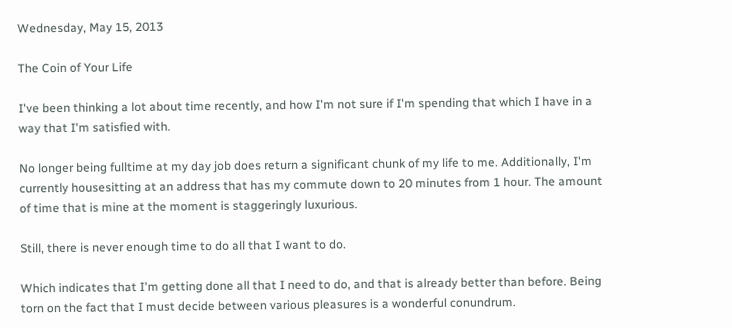Wednesday, May 15, 2013

The Coin of Your Life

I've been thinking a lot about time recently, and how I'm not sure if I'm spending that which I have in a way that I'm satisfied with.

No longer being fulltime at my day job does return a significant chunk of my life to me. Additionally, I'm currently housesitting at an address that has my commute down to 20 minutes from 1 hour. The amount of time that is mine at the moment is staggeringly luxurious.

Still, there is never enough time to do all that I want to do.

Which indicates that I'm getting done all that I need to do, and that is already better than before. Being torn on the fact that I must decide between various pleasures is a wonderful conundrum.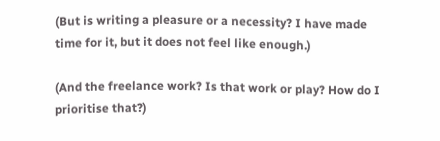(But is writing a pleasure or a necessity? I have made time for it, but it does not feel like enough.)

(And the freelance work? Is that work or play? How do I prioritise that?)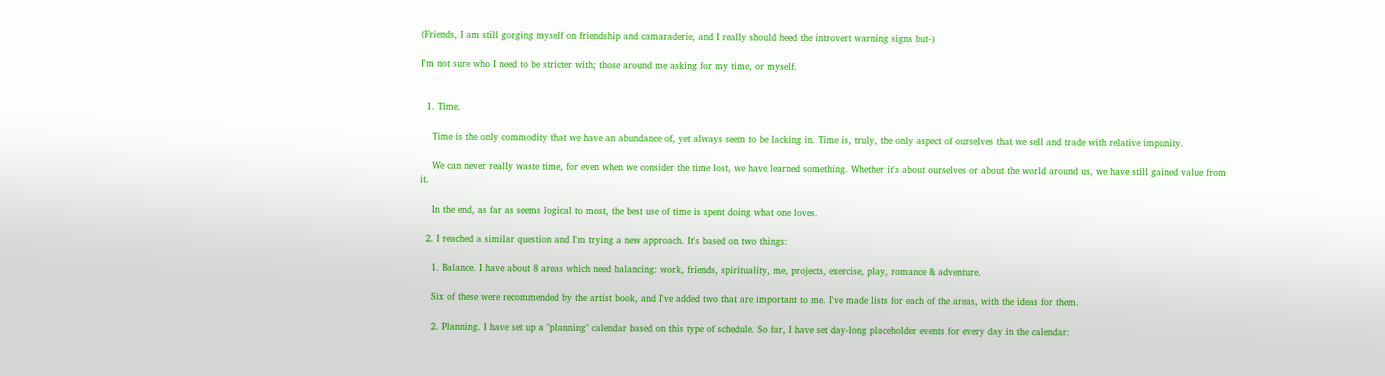(Friends, I am still gorging myself on friendship and camaraderie, and I really should heed the introvert warning signs but-)

I'm not sure who I need to be stricter with; those around me asking for my time, or myself.


  1. Time.

    Time is the only commodity that we have an abundance of, yet always seem to be lacking in. Time is, truly, the only aspect of ourselves that we sell and trade with relative impunity.

    We can never really waste time, for even when we consider the time lost, we have learned something. Whether it's about ourselves or about the world around us, we have still gained value from it.

    In the end, as far as seems logical to most, the best use of time is spent doing what one loves.

  2. I reached a similar question and I'm trying a new approach. It's based on two things:

    1. Balance. I have about 8 areas which need balancing: work, friends, spirituality, me, projects, exercise, play, romance & adventure.

    Six of these were recommended by the artist book, and I've added two that are important to me. I've made lists for each of the areas, with the ideas for them.

    2. Planning. I have set up a "planning" calendar based on this type of schedule. So far, I have set day-long placeholder events for every day in the calendar: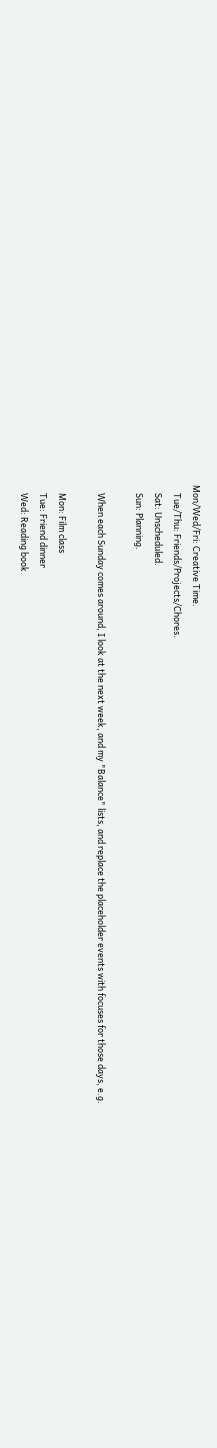Mon/Wed/Fri: Creative Time.
    Tue/Thu: Friends/Projects/Chores.
    Sat: Unscheduled.
    Sun: Planning.

    When each Sunday comes around, I look at the next week, and my "Balance" lists, and replace the placeholder events with focuses for those days, e.g.

    Mon: Film class
    Tue: Friend dinner
    Wed: Reading book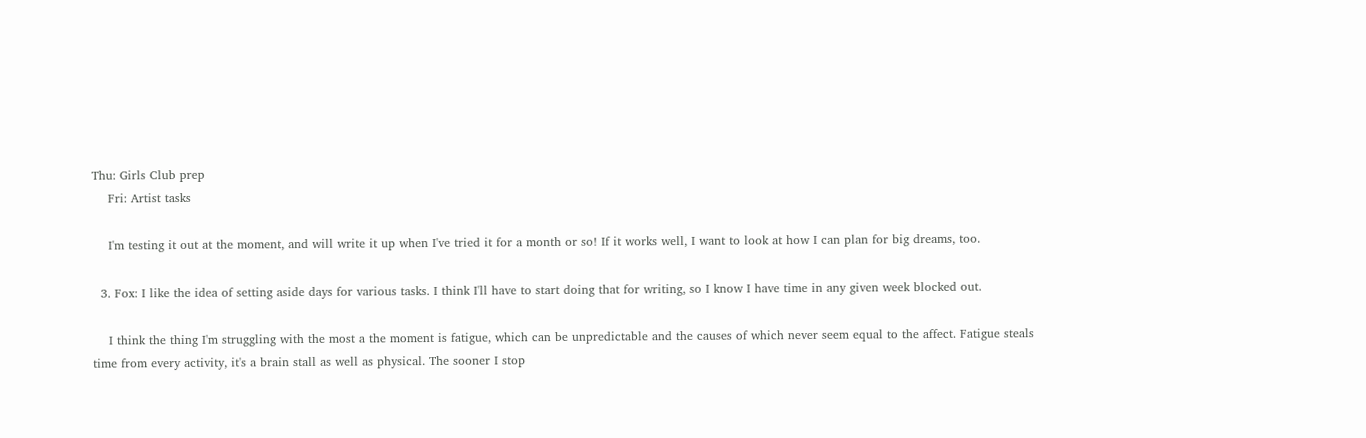Thu: Girls Club prep
    Fri: Artist tasks

    I'm testing it out at the moment, and will write it up when I've tried it for a month or so! If it works well, I want to look at how I can plan for big dreams, too.

  3. Fox: I like the idea of setting aside days for various tasks. I think I'll have to start doing that for writing, so I know I have time in any given week blocked out.

    I think the thing I'm struggling with the most a the moment is fatigue, which can be unpredictable and the causes of which never seem equal to the affect. Fatigue steals time from every activity, it's a brain stall as well as physical. The sooner I stop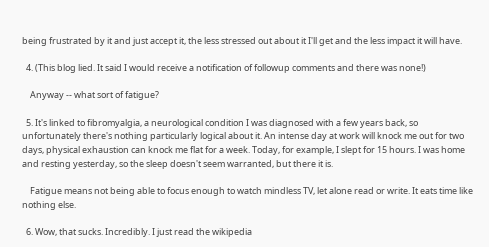being frustrated by it and just accept it, the less stressed out about it I'll get and the less impact it will have.

  4. (This blog lied. It said I would receive a notification of followup comments and there was none!)

    Anyway -- what sort of fatigue?

  5. It's linked to fibromyalgia, a neurological condition I was diagnosed with a few years back, so unfortunately there's nothing particularly logical about it. An intense day at work will knock me out for two days, physical exhaustion can knock me flat for a week. Today, for example, I slept for 15 hours. I was home and resting yesterday, so the sleep doesn't seem warranted, but there it is.

    Fatigue means not being able to focus enough to watch mindless TV, let alone read or write. It eats time like nothing else.

  6. Wow, that sucks. Incredibly. I just read the wikipedia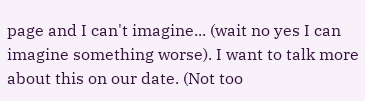page and I can't imagine... (wait no yes I can imagine something worse). I want to talk more about this on our date. (Not too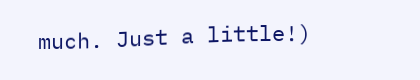much. Just a little!)